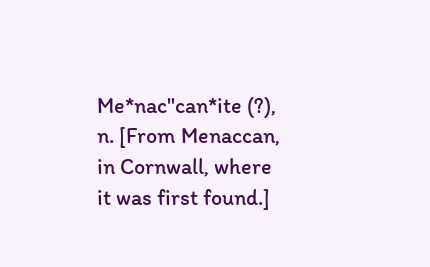Me*nac"can*ite (?), n. [From Menaccan, in Cornwall, where it was first found.]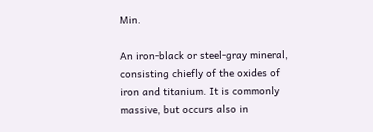Min.

An iron-black or steel-gray mineral, consisting chiefly of the oxides of iron and titanium. It is commonly massive, but occurs also in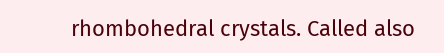rhombohedral crystals. Called also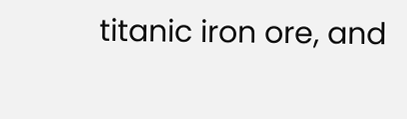titanic iron ore, and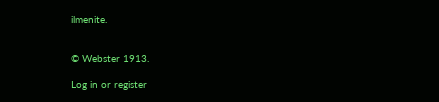ilmenite.


© Webster 1913.

Log in or register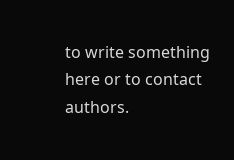to write something here or to contact authors.